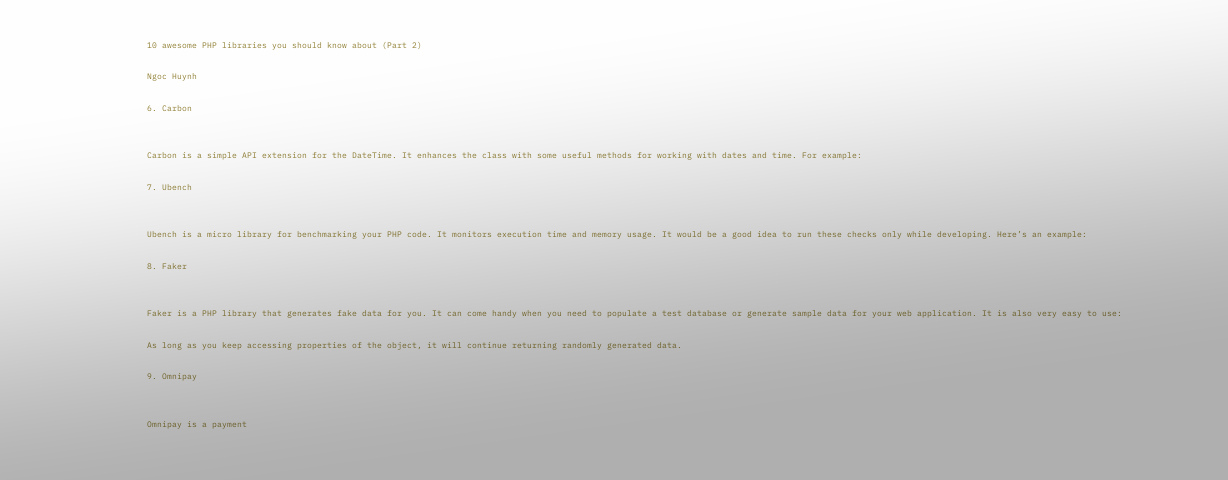10 awesome PHP libraries you should know about (Part 2)

Ngoc Huynh

6. Carbon


Carbon is a simple API extension for the DateTime. It enhances the class with some useful methods for working with dates and time. For example:

7. Ubench


Ubench is a micro library for benchmarking your PHP code. It monitors execution time and memory usage. It would be a good idea to run these checks only while developing. Here’s an example:

8. Faker


Faker is a PHP library that generates fake data for you. It can come handy when you need to populate a test database or generate sample data for your web application. It is also very easy to use:

As long as you keep accessing properties of the object, it will continue returning randomly generated data.

9. Omnipay


Omnipay is a payment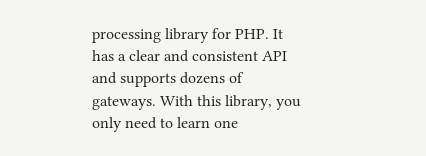processing library for PHP. It has a clear and consistent API and supports dozens of gateways. With this library, you only need to learn one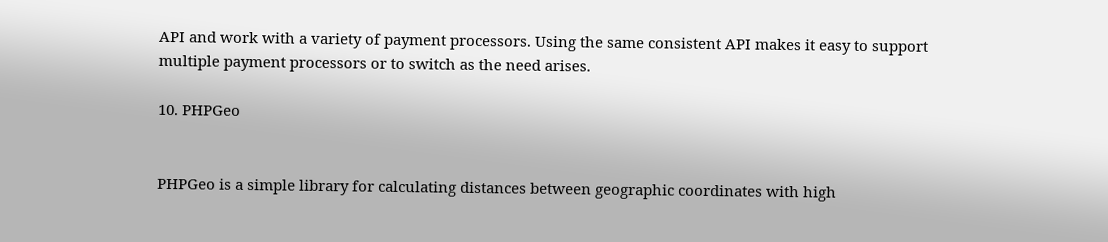API and work with a variety of payment processors. Using the same consistent API makes it easy to support multiple payment processors or to switch as the need arises.

10. PHPGeo


PHPGeo is a simple library for calculating distances between geographic coordinates with high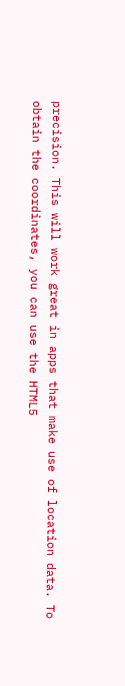precision. This will work great in apps that make use of location data. To obtain the coordinates, you can use the HTML5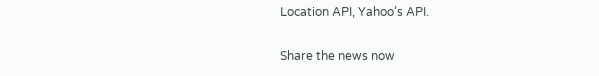Location API, Yahoo’s API.

Share the news now